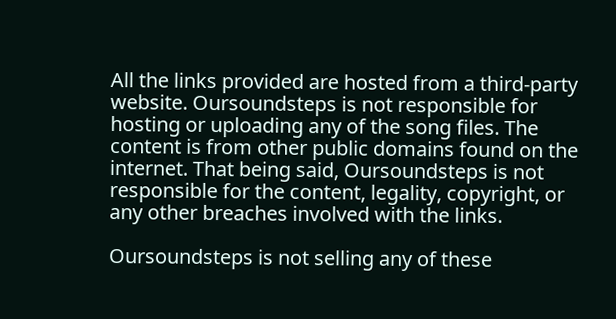All the links provided are hosted from a third-party website. Oursoundsteps is not responsible for hosting or uploading any of the song files. The content is from other public domains found on the internet. That being said, Oursoundsteps is not responsible for the content, legality, copyright, or any other breaches involved with the links.

Oursoundsteps is not selling any of these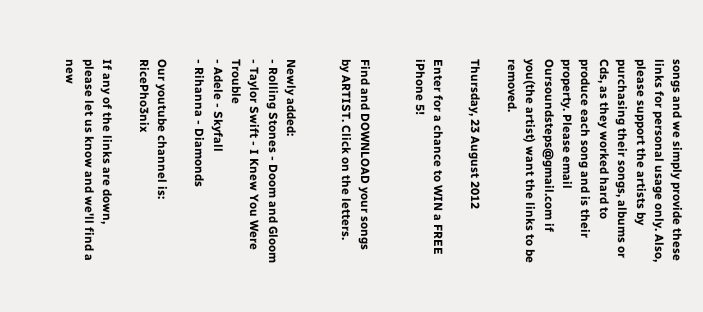songs and we simply provide these links for personal usage only. Also, please support the artists by purchasing their songs, albums or Cds, as they worked hard to produce each song and is their property. Please email Oursoundsteps@gmail.com if you(the artist) want the links to be removed.

Thursday, 23 August 2012

Enter for a chance to WIN a FREE iPhone 5!


Find and DOWNLOAD your songs by ARTIST. Click on the letters.


Newly added:
- Rolling Stones - Doom and Gloom
- Taylor Swift - I Knew You Were Trouble
- Adele - Skyfall
- Rihanna - Diamonds

Our youtube channel is: RicePho3nix

If any of the links are down, please let us know and we'll find a new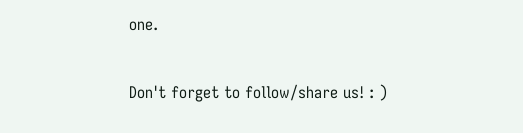one.

Don't forget to follow/share us! : )